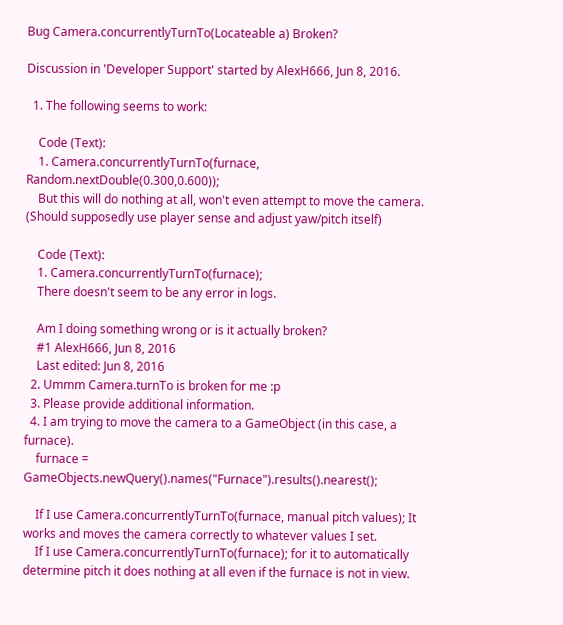Bug Camera.concurrentlyTurnTo(Locateable a) Broken?

Discussion in 'Developer Support' started by AlexH666, Jun 8, 2016.

  1. The following seems to work:

    Code (Text):
    1. Camera.concurrentlyTurnTo(furnace, Random.nextDouble(0.300,0.600));
    But this will do nothing at all, won't even attempt to move the camera. (Should supposedly use player sense and adjust yaw/pitch itself)

    Code (Text):
    1. Camera.concurrentlyTurnTo(furnace);
    There doesn't seem to be any error in logs.

    Am I doing something wrong or is it actually broken?
    #1 AlexH666, Jun 8, 2016
    Last edited: Jun 8, 2016
  2. Ummm Camera.turnTo is broken for me :p
  3. Please provide additional information.
  4. I am trying to move the camera to a GameObject (in this case, a furnace).
    furnace = GameObjects.newQuery().names("Furnace").results().nearest();

    If I use Camera.concurrentlyTurnTo(furnace, manual pitch values); It works and moves the camera correctly to whatever values I set.
    If I use Camera.concurrentlyTurnTo(furnace); for it to automatically determine pitch it does nothing at all even if the furnace is not in view.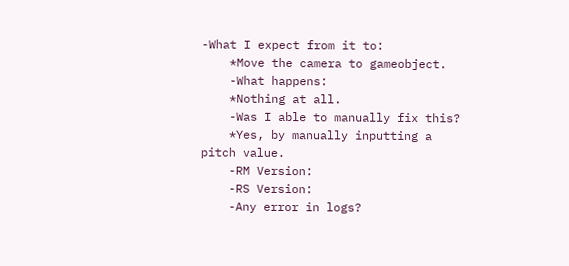-What I expect from it to:
    *Move the camera to gameobject.
    -What happens:
    *Nothing at all.
    -Was I able to manually fix this?
    *Yes, by manually inputting a pitch value.
    -RM Version:
    -RS Version:
    -Any error in logs?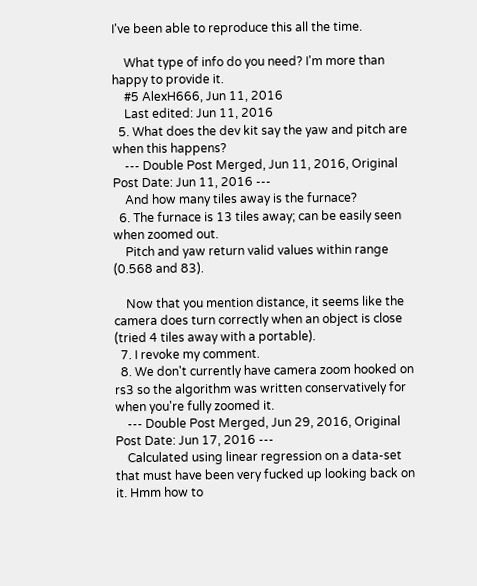I've been able to reproduce this all the time.

    What type of info do you need? I'm more than happy to provide it.
    #5 AlexH666, Jun 11, 2016
    Last edited: Jun 11, 2016
  5. What does the dev kit say the yaw and pitch are when this happens?
    --- Double Post Merged, Jun 11, 2016, Original Post Date: Jun 11, 2016 ---
    And how many tiles away is the furnace?
  6. The furnace is 13 tiles away; can be easily seen when zoomed out.
    Pitch and yaw return valid values within range (0.568 and 83).

    Now that you mention distance, it seems like the camera does turn correctly when an object is close (tried 4 tiles away with a portable).
  7. I revoke my comment.
  8. We don't currently have camera zoom hooked on rs3 so the algorithm was written conservatively for when you're fully zoomed it.
    --- Double Post Merged, Jun 29, 2016, Original Post Date: Jun 17, 2016 ---
    Calculated using linear regression on a data-set that must have been very fucked up looking back on it. Hmm how to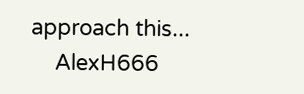approach this...
    AlexH666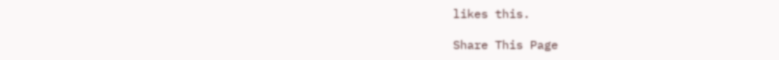likes this.

Share This Page